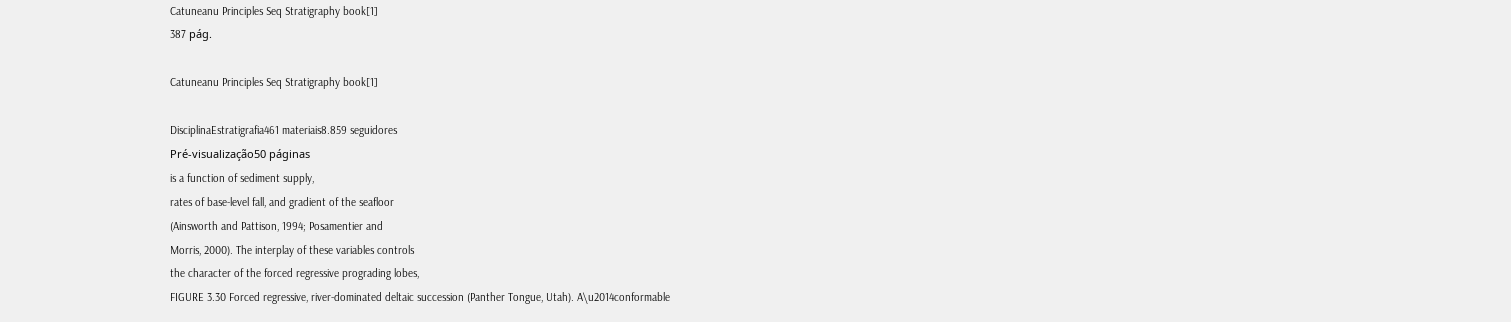Catuneanu Principles Seq Stratigraphy book[1]
387 pág.

Catuneanu Principles Seq Stratigraphy book[1]

DisciplinaEstratigrafia461 materiais8.859 seguidores
Pré-visualização50 páginas
is a function of sediment supply,
rates of base-level fall, and gradient of the seafloor
(Ainsworth and Pattison, 1994; Posamentier and
Morris, 2000). The interplay of these variables controls
the character of the forced regressive prograding lobes,
FIGURE 3.30 Forced regressive, river-dominated deltaic succession (Panther Tongue, Utah). A\u2014conformable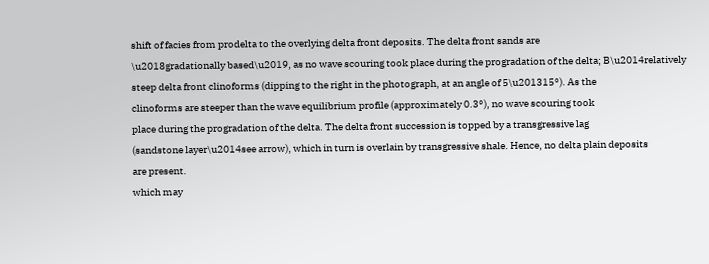shift of facies from prodelta to the overlying delta front deposits. The delta front sands are
\u2018gradationally based\u2019, as no wave scouring took place during the progradation of the delta; B\u2014relatively
steep delta front clinoforms (dipping to the right in the photograph, at an angle of 5\u201315°). As the
clinoforms are steeper than the wave equilibrium profile (approximately 0.3°), no wave scouring took
place during the progradation of the delta. The delta front succession is topped by a transgressive lag
(sandstone layer\u2014see arrow), which in turn is overlain by transgressive shale. Hence, no delta plain deposits
are present.
which may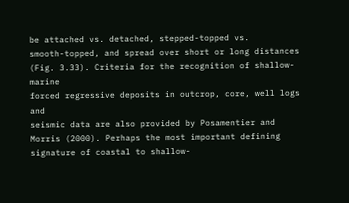be attached vs. detached, stepped-topped vs.
smooth-topped, and spread over short or long distances
(Fig. 3.33). Criteria for the recognition of shallow-marine
forced regressive deposits in outcrop, core, well logs and
seismic data are also provided by Posamentier and
Morris (2000). Perhaps the most important defining
signature of coastal to shallow-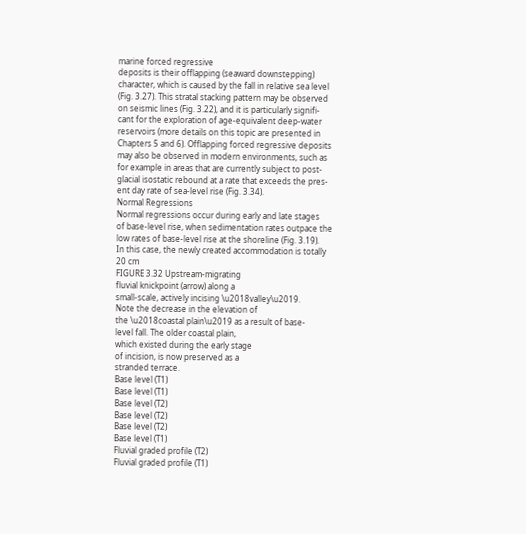marine forced regressive
deposits is their offlapping (seaward downstepping)
character, which is caused by the fall in relative sea level
(Fig. 3.27). This stratal stacking pattern may be observed
on seismic lines (Fig. 3.22), and it is particularly signifi-
cant for the exploration of age-equivalent deep-water
reservoirs (more details on this topic are presented in
Chapters 5 and 6). Offlapping forced regressive deposits
may also be observed in modern environments, such as
for example in areas that are currently subject to post-
glacial isostatic rebound at a rate that exceeds the pres-
ent day rate of sea-level rise (Fig. 3.34).
Normal Regressions
Normal regressions occur during early and late stages
of base-level rise, when sedimentation rates outpace the
low rates of base-level rise at the shoreline (Fig. 3.19).
In this case, the newly created accommodation is totally
20 cm
FIGURE 3.32 Upstream-migrating
fluvial knickpoint (arrow) along a
small-scale, actively incising \u2018valley\u2019.
Note the decrease in the elevation of
the \u2018coastal plain\u2019 as a result of base-
level fall. The older coastal plain,
which existed during the early stage
of incision, is now preserved as a
stranded terrace.
Base level (T1)
Base level (T1)
Base level (T2)
Base level (T2)
Base level (T2)
Base level (T1)
Fluvial graded profile (T2)
Fluvial graded profile (T1)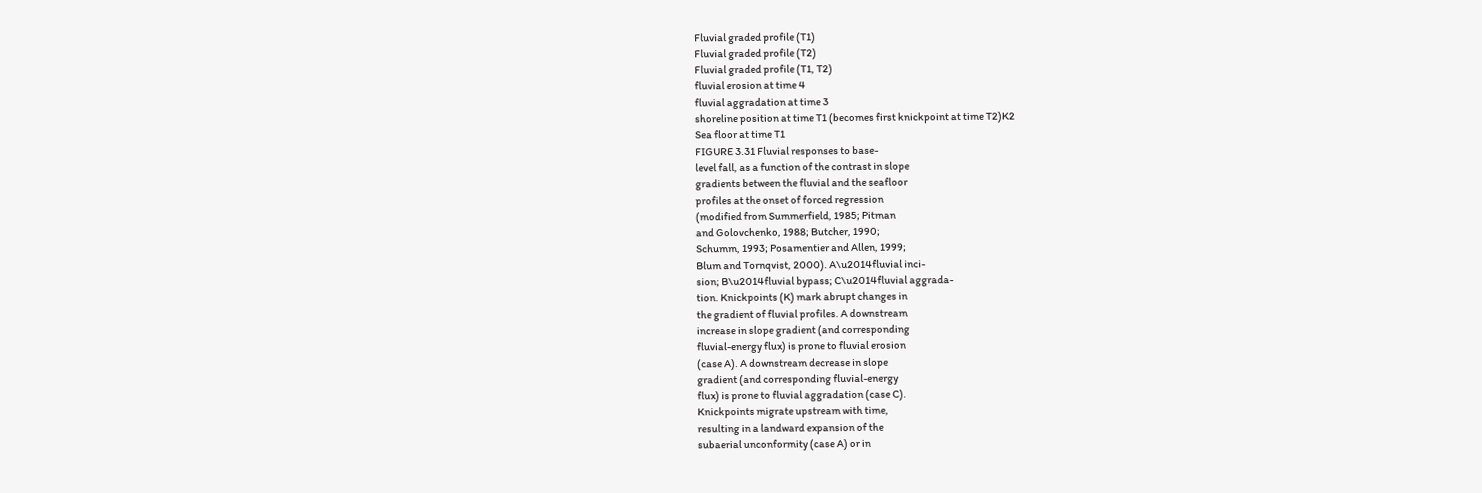Fluvial graded profile (T1)
Fluvial graded profile (T2)
Fluvial graded profile (T1, T2)
fluvial erosion at time 4
fluvial aggradation at time 3
shoreline position at time T1 (becomes first knickpoint at time T2)K2
Sea floor at time T1
FIGURE 3.31 Fluvial responses to base-
level fall, as a function of the contrast in slope
gradients between the fluvial and the seafloor
profiles at the onset of forced regression
(modified from Summerfield, 1985; Pitman
and Golovchenko, 1988; Butcher, 1990;
Schumm, 1993; Posamentier and Allen, 1999;
Blum and Tornqvist, 2000). A\u2014fluvial inci-
sion; B\u2014fluvial bypass; C\u2014fluvial aggrada-
tion. Knickpoints (K) mark abrupt changes in
the gradient of fluvial profiles. A downstream
increase in slope gradient (and corresponding
fluvial-energy flux) is prone to fluvial erosion
(case A). A downstream decrease in slope
gradient (and corresponding fluvial-energy
flux) is prone to fluvial aggradation (case C).
Knickpoints migrate upstream with time,
resulting in a landward expansion of the
subaerial unconformity (case A) or in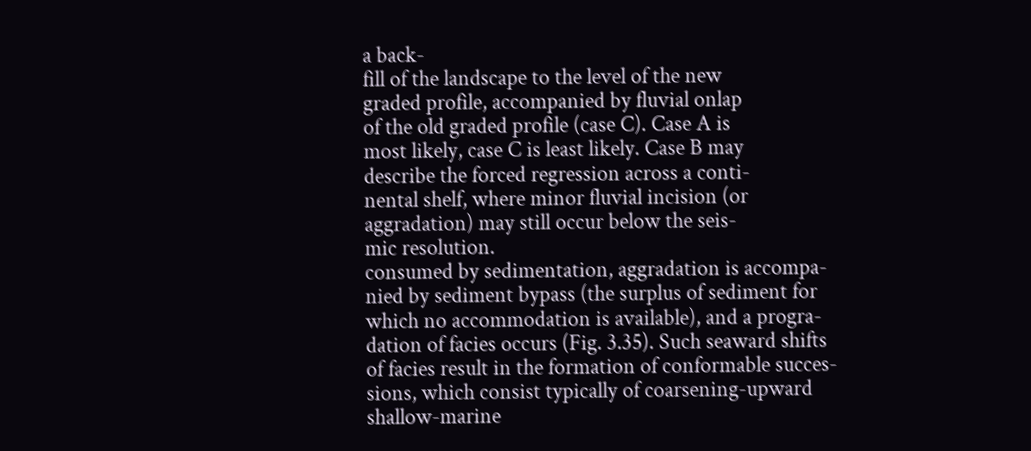a back-
fill of the landscape to the level of the new
graded profile, accompanied by fluvial onlap
of the old graded profile (case C). Case A is
most likely, case C is least likely. Case B may
describe the forced regression across a conti-
nental shelf, where minor fluvial incision (or
aggradation) may still occur below the seis-
mic resolution.
consumed by sedimentation, aggradation is accompa-
nied by sediment bypass (the surplus of sediment for
which no accommodation is available), and a progra-
dation of facies occurs (Fig. 3.35). Such seaward shifts
of facies result in the formation of conformable succes-
sions, which consist typically of coarsening-upward
shallow-marine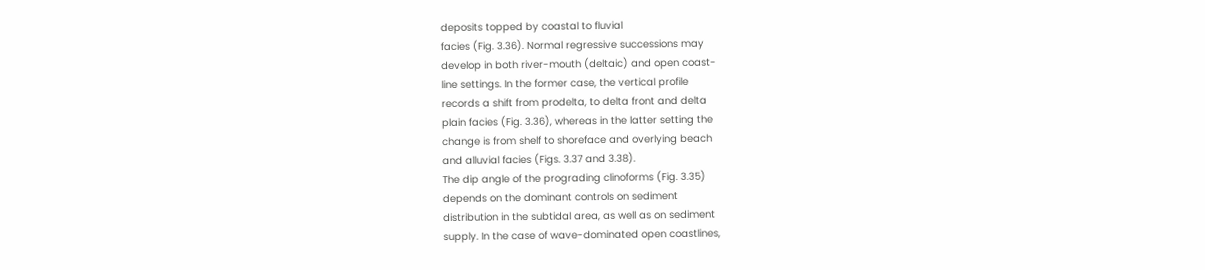deposits topped by coastal to fluvial
facies (Fig. 3.36). Normal regressive successions may
develop in both river-mouth (deltaic) and open coast-
line settings. In the former case, the vertical profile
records a shift from prodelta, to delta front and delta
plain facies (Fig. 3.36), whereas in the latter setting the
change is from shelf to shoreface and overlying beach
and alluvial facies (Figs. 3.37 and 3.38).
The dip angle of the prograding clinoforms (Fig. 3.35)
depends on the dominant controls on sediment
distribution in the subtidal area, as well as on sediment
supply. In the case of wave-dominated open coastlines,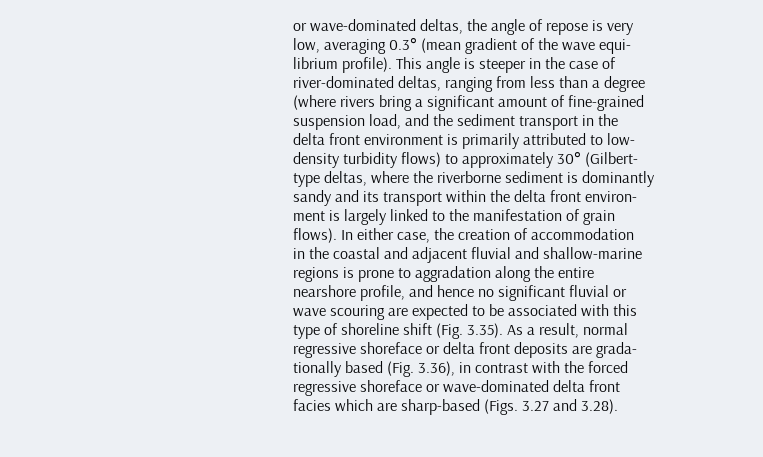or wave-dominated deltas, the angle of repose is very
low, averaging 0.3° (mean gradient of the wave equi-
librium profile). This angle is steeper in the case of
river-dominated deltas, ranging from less than a degree
(where rivers bring a significant amount of fine-grained
suspension load, and the sediment transport in the
delta front environment is primarily attributed to low-
density turbidity flows) to approximately 30° (Gilbert-
type deltas, where the riverborne sediment is dominantly
sandy and its transport within the delta front environ-
ment is largely linked to the manifestation of grain
flows). In either case, the creation of accommodation
in the coastal and adjacent fluvial and shallow-marine
regions is prone to aggradation along the entire
nearshore profile, and hence no significant fluvial or
wave scouring are expected to be associated with this
type of shoreline shift (Fig. 3.35). As a result, normal
regressive shoreface or delta front deposits are grada-
tionally based (Fig. 3.36), in contrast with the forced
regressive shoreface or wave-dominated delta front
facies which are sharp-based (Figs. 3.27 and 3.28).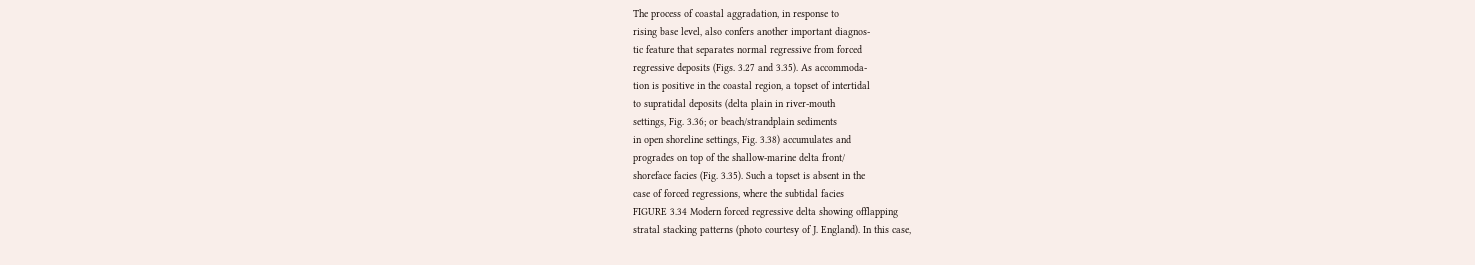The process of coastal aggradation, in response to
rising base level, also confers another important diagnos-
tic feature that separates normal regressive from forced
regressive deposits (Figs. 3.27 and 3.35). As accommoda-
tion is positive in the coastal region, a topset of intertidal
to supratidal deposits (delta plain in river-mouth
settings, Fig. 3.36; or beach/strandplain sediments
in open shoreline settings, Fig. 3.38) accumulates and
progrades on top of the shallow-marine delta front/
shoreface facies (Fig. 3.35). Such a topset is absent in the
case of forced regressions, where the subtidal facies
FIGURE 3.34 Modern forced regressive delta showing offlapping
stratal stacking patterns (photo courtesy of J. England). In this case,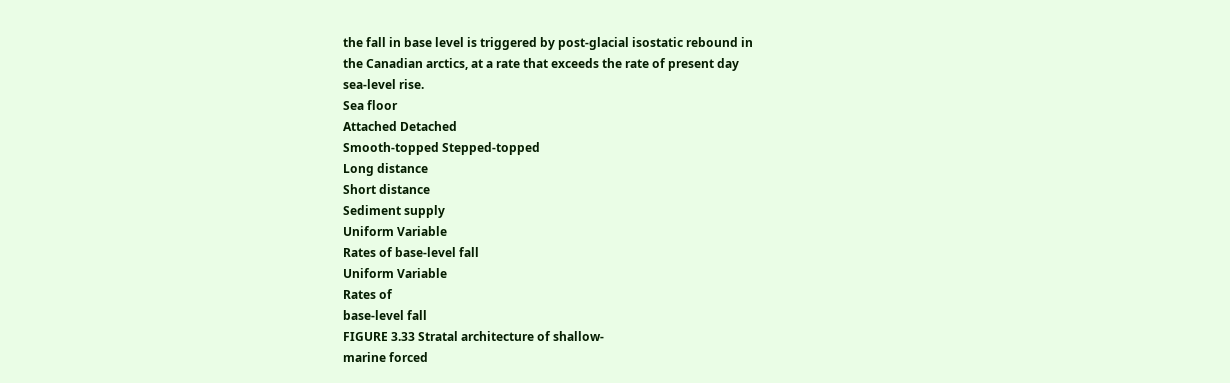the fall in base level is triggered by post-glacial isostatic rebound in
the Canadian arctics, at a rate that exceeds the rate of present day
sea-level rise.
Sea floor
Attached Detached
Smooth-topped Stepped-topped
Long distance
Short distance
Sediment supply
Uniform Variable
Rates of base-level fall
Uniform Variable
Rates of
base-level fall
FIGURE 3.33 Stratal architecture of shallow-
marine forced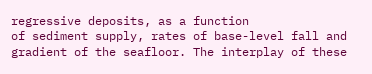regressive deposits, as a function
of sediment supply, rates of base-level fall and
gradient of the seafloor. The interplay of these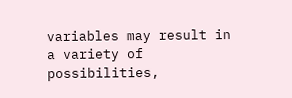variables may result in a variety of possibilities,